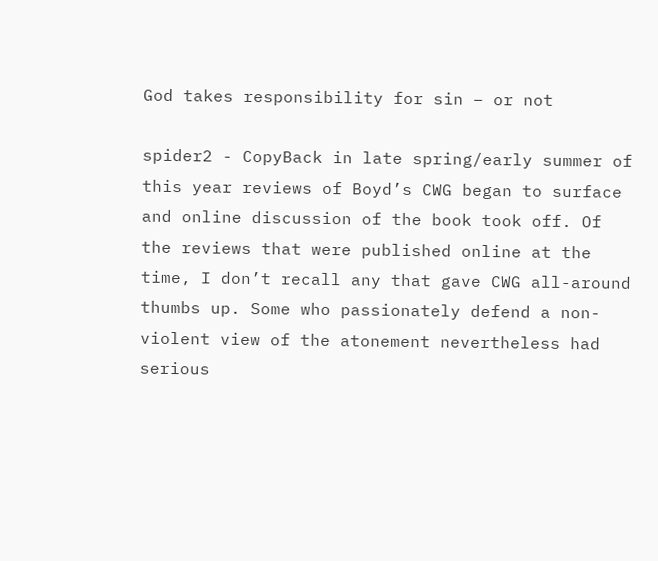God takes responsibility for sin – or not

spider2 - CopyBack in late spring/early summer of this year reviews of Boyd’s CWG began to surface and online discussion of the book took off. Of the reviews that were published online at the time, I don’t recall any that gave CWG all-around thumbs up. Some who passionately defend a non-violent view of the atonement nevertheless had serious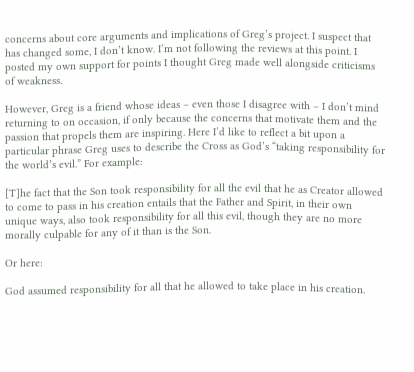concerns about core arguments and implications of Greg’s project. I suspect that has changed some, I don’t know. I’m not following the reviews at this point. I posted my own support for points I thought Greg made well alongside criticisms of weakness.

However, Greg is a friend whose ideas – even those I disagree with – I don’t mind returning to on occasion, if only because the concerns that motivate them and the passion that propels them are inspiring. Here I’d like to reflect a bit upon a particular phrase Greg uses to describe the Cross as God’s “taking responsibility for the world’s evil.” For example:

[T]he fact that the Son took responsibility for all the evil that he as Creator allowed to come to pass in his creation entails that the Father and Spirit, in their own unique ways, also took responsibility for all this evil, though they are no more morally culpable for any of it than is the Son.

Or here:

God assumed responsibility for all that he allowed to take place in his creation.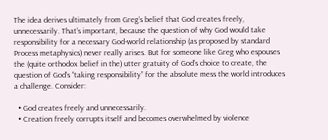The idea derives ultimately from Greg’s belief that God creates freely, unnecessarily. That’s important, because the question of why God would take responsibility for a necessary God-world relationship (as proposed by standard Process metaphysics) never really arises. But for someone like Greg who espouses the (quite orthodox belief in the) utter gratuity of God’s choice to create, the question of God’s “taking responsibility” for the absolute mess the world introduces a challenge. Consider:

  • God creates freely and unnecessarily.
  • Creation freely corrupts itself and becomes overwhelmed by violence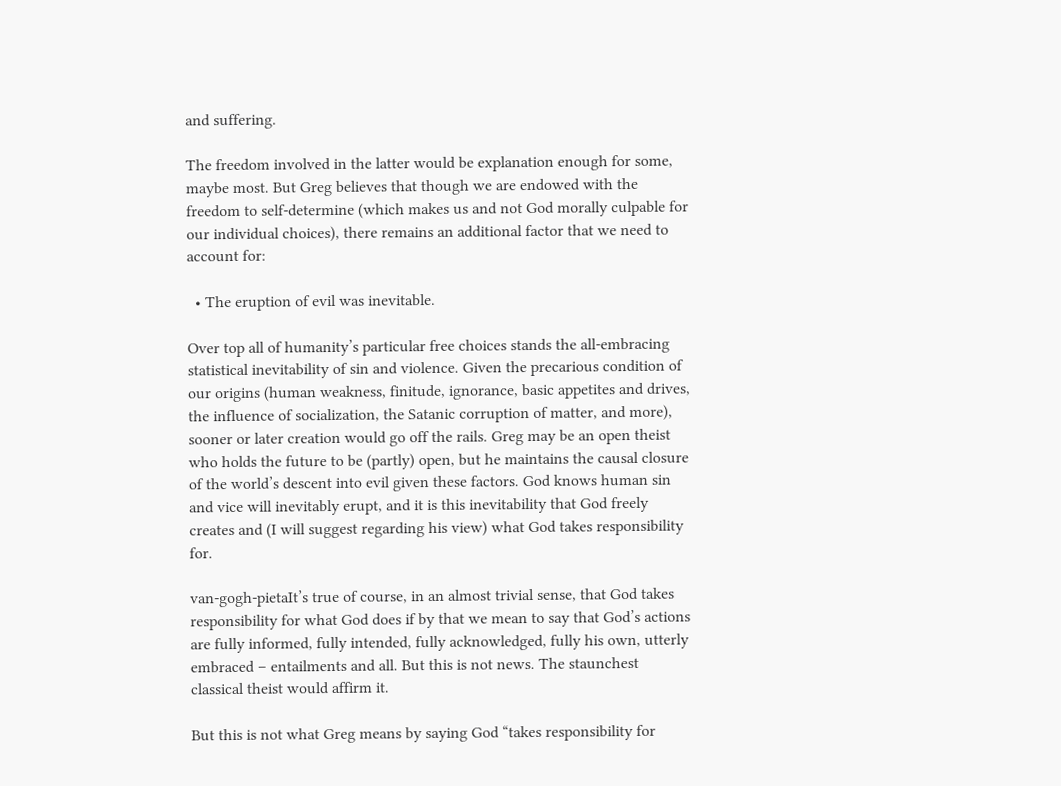and suffering.

The freedom involved in the latter would be explanation enough for some, maybe most. But Greg believes that though we are endowed with the freedom to self-determine (which makes us and not God morally culpable for our individual choices), there remains an additional factor that we need to account for:

  • The eruption of evil was inevitable.

Over top all of humanity’s particular free choices stands the all-embracing statistical inevitability of sin and violence. Given the precarious condition of our origins (human weakness, finitude, ignorance, basic appetites and drives, the influence of socialization, the Satanic corruption of matter, and more), sooner or later creation would go off the rails. Greg may be an open theist who holds the future to be (partly) open, but he maintains the causal closure of the world’s descent into evil given these factors. God knows human sin and vice will inevitably erupt, and it is this inevitability that God freely creates and (I will suggest regarding his view) what God takes responsibility for.

van-gogh-pietaIt’s true of course, in an almost trivial sense, that God takes responsibility for what God does if by that we mean to say that God’s actions are fully informed, fully intended, fully acknowledged, fully his own, utterly embraced – entailments and all. But this is not news. The staunchest classical theist would affirm it.

But this is not what Greg means by saying God “takes responsibility for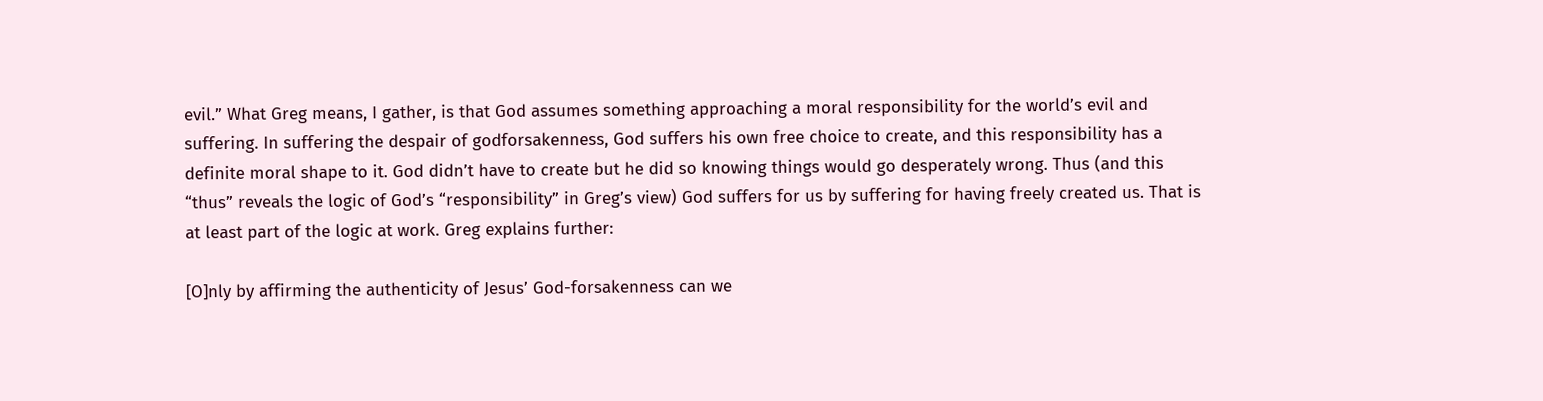evil.” What Greg means, I gather, is that God assumes something approaching a moral responsibility for the world’s evil and suffering. In suffering the despair of godforsakenness, God suffers his own free choice to create, and this responsibility has a definite moral shape to it. God didn’t have to create but he did so knowing things would go desperately wrong. Thus (and this “thus” reveals the logic of God’s “responsibility” in Greg’s view) God suffers for us by suffering for having freely created us. That is at least part of the logic at work. Greg explains further:

[O]nly by affirming the authenticity of Jesus’ God-forsakenness can we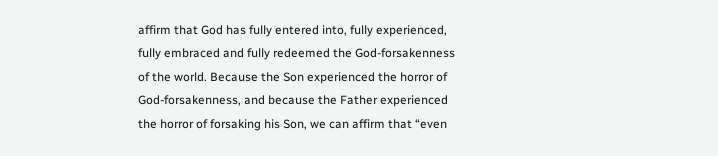affirm that God has fully entered into, fully experienced, fully embraced and fully redeemed the God-forsakenness of the world. Because the Son experienced the horror of God-forsakenness, and because the Father experienced the horror of forsaking his Son, we can affirm that “even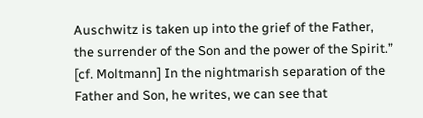Auschwitz is taken up into the grief of the Father, the surrender of the Son and the power of the Spirit.” [cf. Moltmann] In the nightmarish separation of the Father and Son, he writes, we can see that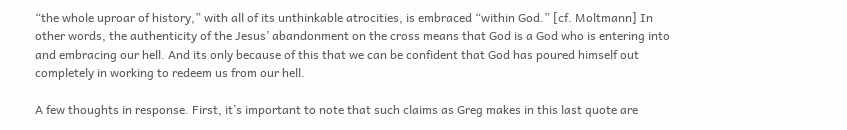“the whole uproar of history,” with all of its unthinkable atrocities, is embraced “within God.” [cf. Moltmann] In other words, the authenticity of the Jesus’ abandonment on the cross means that God is a God who is entering into and embracing our hell. And its only because of this that we can be confident that God has poured himself out completely in working to redeem us from our hell.

A few thoughts in response. First, it’s important to note that such claims as Greg makes in this last quote are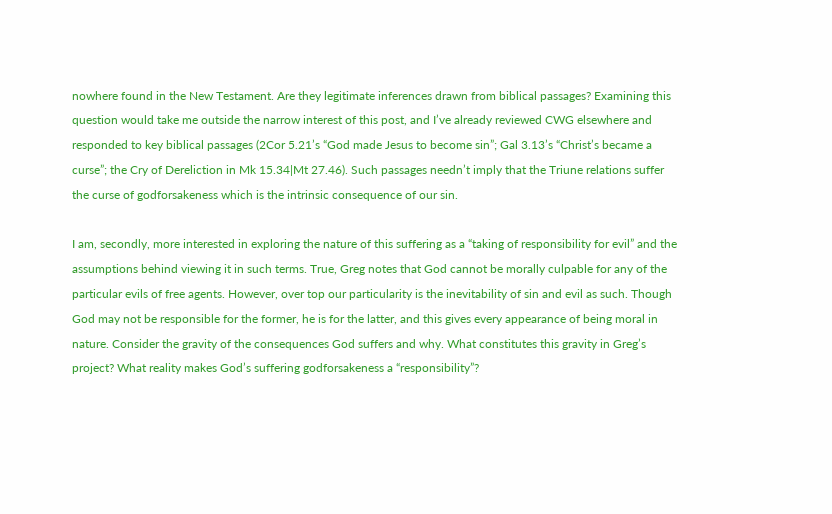nowhere found in the New Testament. Are they legitimate inferences drawn from biblical passages? Examining this question would take me outside the narrow interest of this post, and I’ve already reviewed CWG elsewhere and responded to key biblical passages (2Cor 5.21’s “God made Jesus to become sin”; Gal 3.13’s “Christ’s became a curse”; the Cry of Dereliction in Mk 15.34|Mt 27.46). Such passages needn’t imply that the Triune relations suffer the curse of godforsakeness which is the intrinsic consequence of our sin.

I am, secondly, more interested in exploring the nature of this suffering as a “taking of responsibility for evil” and the assumptions behind viewing it in such terms. True, Greg notes that God cannot be morally culpable for any of the particular evils of free agents. However, over top our particularity is the inevitability of sin and evil as such. Though God may not be responsible for the former, he is for the latter, and this gives every appearance of being moral in nature. Consider the gravity of the consequences God suffers and why. What constitutes this gravity in Greg’s project? What reality makes God’s suffering godforsakeness a “responsibility”?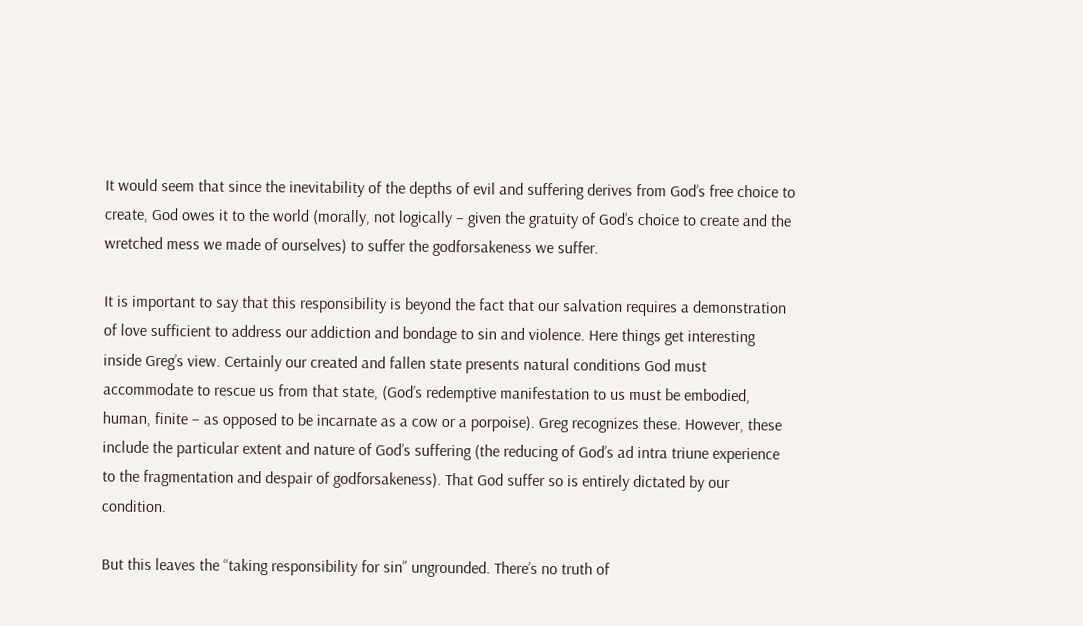It would seem that since the inevitability of the depths of evil and suffering derives from God’s free choice to create, God owes it to the world (morally, not logically – given the gratuity of God’s choice to create and the wretched mess we made of ourselves) to suffer the godforsakeness we suffer.

It is important to say that this responsibility is beyond the fact that our salvation requires a demonstration of love sufficient to address our addiction and bondage to sin and violence. Here things get interesting inside Greg’s view. Certainly our created and fallen state presents natural conditions God must accommodate to rescue us from that state, (God’s redemptive manifestation to us must be embodied, human, finite – as opposed to be incarnate as a cow or a porpoise). Greg recognizes these. However, these include the particular extent and nature of God’s suffering (the reducing of God’s ad intra triune experience to the fragmentation and despair of godforsakeness). That God suffer so is entirely dictated by our condition.

But this leaves the “taking responsibility for sin” ungrounded. There’s no truth of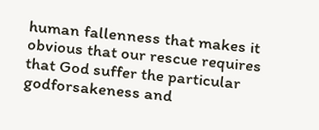human fallenness that makes it obvious that our rescue requires that God suffer the particular godforsakeness and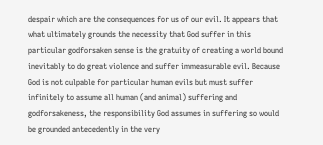despair which are the consequences for us of our evil. It appears that what ultimately grounds the necessity that God suffer in this particular godforsaken sense is the gratuity of creating a world bound inevitably to do great violence and suffer immeasurable evil. Because God is not culpable for particular human evils but must suffer infinitely to assume all human (and animal) suffering and godforsakeness, the responsibility God assumes in suffering so would be grounded antecedently in the very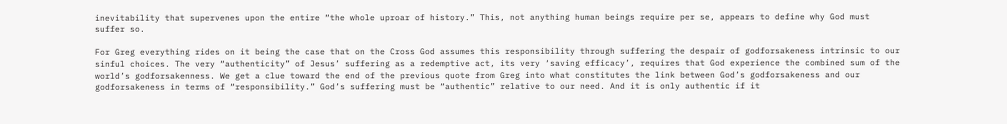inevitability that supervenes upon the entire “the whole uproar of history.” This, not anything human beings require per se, appears to define why God must suffer so.

For Greg everything rides on it being the case that on the Cross God assumes this responsibility through suffering the despair of godforsakeness intrinsic to our sinful choices. The very “authenticity” of Jesus’ suffering as a redemptive act, its very ‘saving efficacy’, requires that God experience the combined sum of the world’s godforsakenness. We get a clue toward the end of the previous quote from Greg into what constitutes the link between God’s godforsakeness and our godforsakeness in terms of “responsibility.” God’s suffering must be “authentic” relative to our need. And it is only authentic if it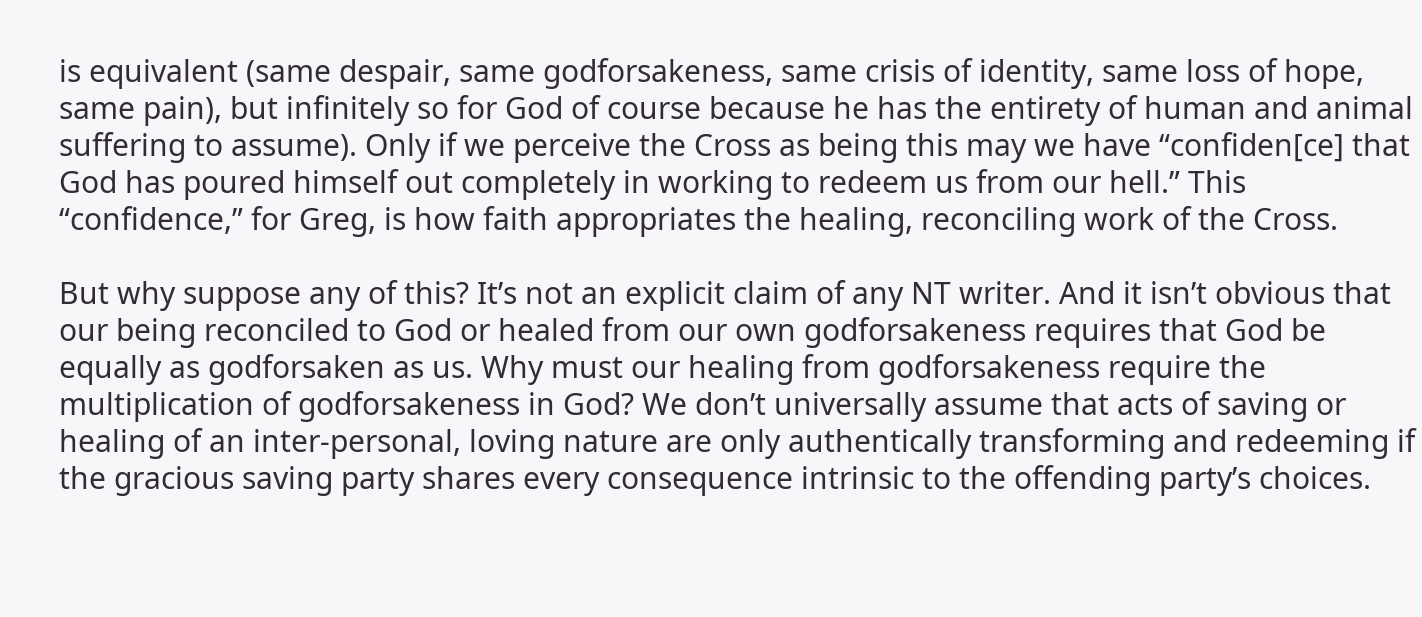is equivalent (same despair, same godforsakeness, same crisis of identity, same loss of hope, same pain), but infinitely so for God of course because he has the entirety of human and animal suffering to assume). Only if we perceive the Cross as being this may we have “confiden[ce] that God has poured himself out completely in working to redeem us from our hell.” This “confidence,” for Greg, is how faith appropriates the healing, reconciling work of the Cross.

But why suppose any of this? It’s not an explicit claim of any NT writer. And it isn’t obvious that our being reconciled to God or healed from our own godforsakeness requires that God be equally as godforsaken as us. Why must our healing from godforsakeness require the multiplication of godforsakeness in God? We don’t universally assume that acts of saving or healing of an inter-personal, loving nature are only authentically transforming and redeeming if the gracious saving party shares every consequence intrinsic to the offending party’s choices.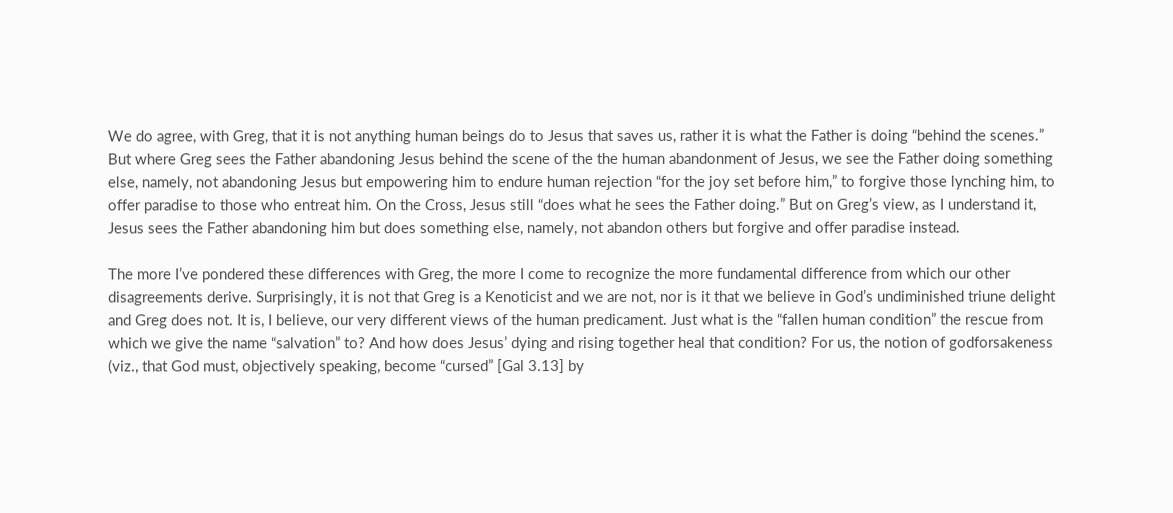We do agree, with Greg, that it is not anything human beings do to Jesus that saves us, rather it is what the Father is doing “behind the scenes.” But where Greg sees the Father abandoning Jesus behind the scene of the the human abandonment of Jesus, we see the Father doing something else, namely, not abandoning Jesus but empowering him to endure human rejection “for the joy set before him,” to forgive those lynching him, to offer paradise to those who entreat him. On the Cross, Jesus still “does what he sees the Father doing.” But on Greg’s view, as I understand it, Jesus sees the Father abandoning him but does something else, namely, not abandon others but forgive and offer paradise instead.

The more I’ve pondered these differences with Greg, the more I come to recognize the more fundamental difference from which our other disagreements derive. Surprisingly, it is not that Greg is a Kenoticist and we are not, nor is it that we believe in God’s undiminished triune delight and Greg does not. It is, I believe, our very different views of the human predicament. Just what is the “fallen human condition” the rescue from which we give the name “salvation” to? And how does Jesus’ dying and rising together heal that condition? For us, the notion of godforsakeness (viz., that God must, objectively speaking, become “cursed” [Gal 3.13] by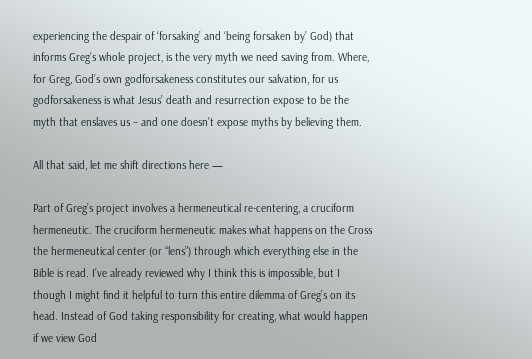experiencing the despair of ‘forsaking’ and ‘being forsaken by’ God) that informs Greg’s whole project, is the very myth we need saving from. Where, for Greg, God’s own godforsakeness constitutes our salvation, for us godforsakeness is what Jesus’ death and resurrection expose to be the myth that enslaves us – and one doesn’t expose myths by believing them.

All that said, let me shift directions here —

Part of Greg’s project involves a hermeneutical re-centering, a cruciform hermeneutic. The cruciform hermeneutic makes what happens on the Cross the hermeneutical center (or “lens”) through which everything else in the Bible is read. I’ve already reviewed why I think this is impossible, but I though I might find it helpful to turn this entire dilemma of Greg’s on its head. Instead of God taking responsibility for creating, what would happen if we view God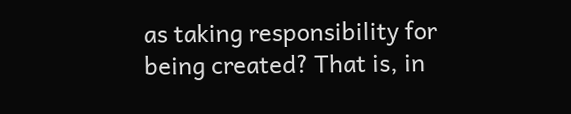as taking responsibility for being created? That is, in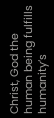Christ, God the human being fulfills humanity’s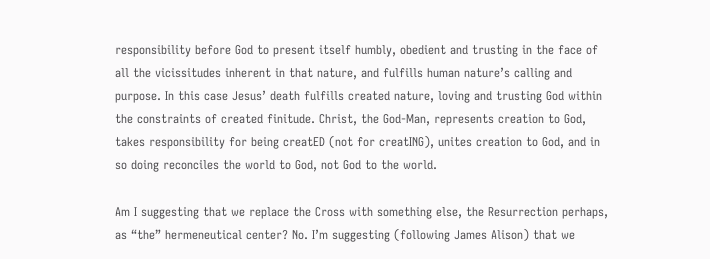responsibility before God to present itself humbly, obedient and trusting in the face of all the vicissitudes inherent in that nature, and fulfills human nature’s calling and purpose. In this case Jesus’ death fulfills created nature, loving and trusting God within the constraints of created finitude. Christ, the God-Man, represents creation to God, takes responsibility for being creatED (not for creatING), unites creation to God, and in so doing reconciles the world to God, not God to the world.

Am I suggesting that we replace the Cross with something else, the Resurrection perhaps, as “the” hermeneutical center? No. I’m suggesting (following James Alison) that we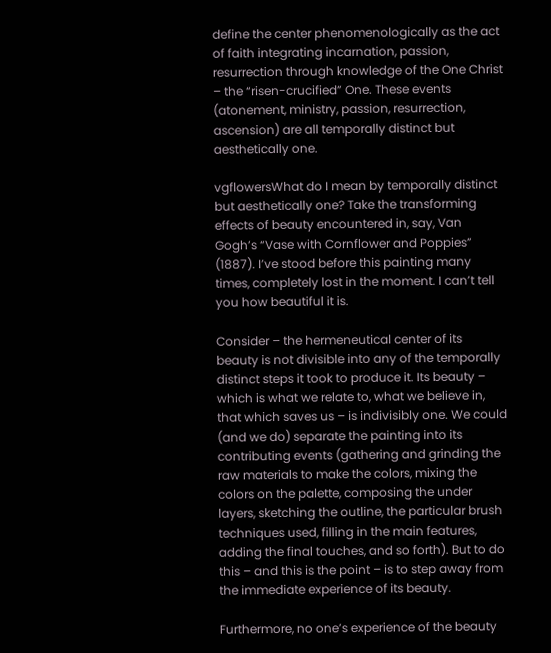define the center phenomenologically as the act of faith integrating incarnation, passion, resurrection through knowledge of the One Christ – the “risen-crucified” One. These events (atonement, ministry, passion, resurrection, ascension) are all temporally distinct but aesthetically one.

vgflowersWhat do I mean by temporally distinct but aesthetically one? Take the transforming effects of beauty encountered in, say, Van Gogh’s “Vase with Cornflower and Poppies” (1887). I’ve stood before this painting many times, completely lost in the moment. I can’t tell you how beautiful it is.

Consider – the hermeneutical center of its beauty is not divisible into any of the temporally distinct steps it took to produce it. Its beauty – which is what we relate to, what we believe in, that which saves us – is indivisibly one. We could (and we do) separate the painting into its contributing events (gathering and grinding the raw materials to make the colors, mixing the colors on the palette, composing the under layers, sketching the outline, the particular brush techniques used, filling in the main features, adding the final touches, and so forth). But to do this – and this is the point – is to step away from the immediate experience of its beauty.

Furthermore, no one’s experience of the beauty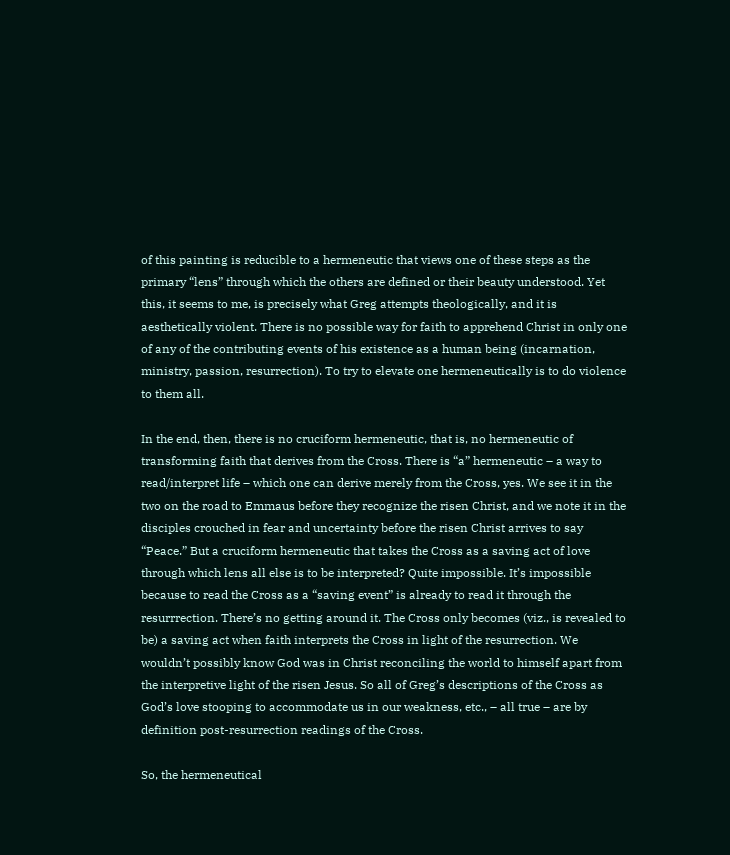of this painting is reducible to a hermeneutic that views one of these steps as the primary “lens” through which the others are defined or their beauty understood. Yet this, it seems to me, is precisely what Greg attempts theologically, and it is aesthetically violent. There is no possible way for faith to apprehend Christ in only one of any of the contributing events of his existence as a human being (incarnation, ministry, passion, resurrection). To try to elevate one hermeneutically is to do violence to them all.

In the end, then, there is no cruciform hermeneutic, that is, no hermeneutic of transforming faith that derives from the Cross. There is “a” hermeneutic – a way to read/interpret life – which one can derive merely from the Cross, yes. We see it in the two on the road to Emmaus before they recognize the risen Christ, and we note it in the disciples crouched in fear and uncertainty before the risen Christ arrives to say “Peace.” But a cruciform hermeneutic that takes the Cross as a saving act of love through which lens all else is to be interpreted? Quite impossible. It’s impossible because to read the Cross as a “saving event” is already to read it through the resurrrection. There’s no getting around it. The Cross only becomes (viz., is revealed to be) a saving act when faith interprets the Cross in light of the resurrection. We wouldn’t possibly know God was in Christ reconciling the world to himself apart from the interpretive light of the risen Jesus. So all of Greg’s descriptions of the Cross as God’s love stooping to accommodate us in our weakness, etc., – all true – are by definition post-resurrection readings of the Cross.

So, the hermeneutical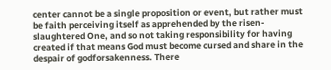center cannot be a single proposition or event, but rather must be faith perceiving itself as apprehended by the risen-slaughtered One, and so not taking responsibility for having created if that means God must become cursed and share in the despair of godforsakenness. There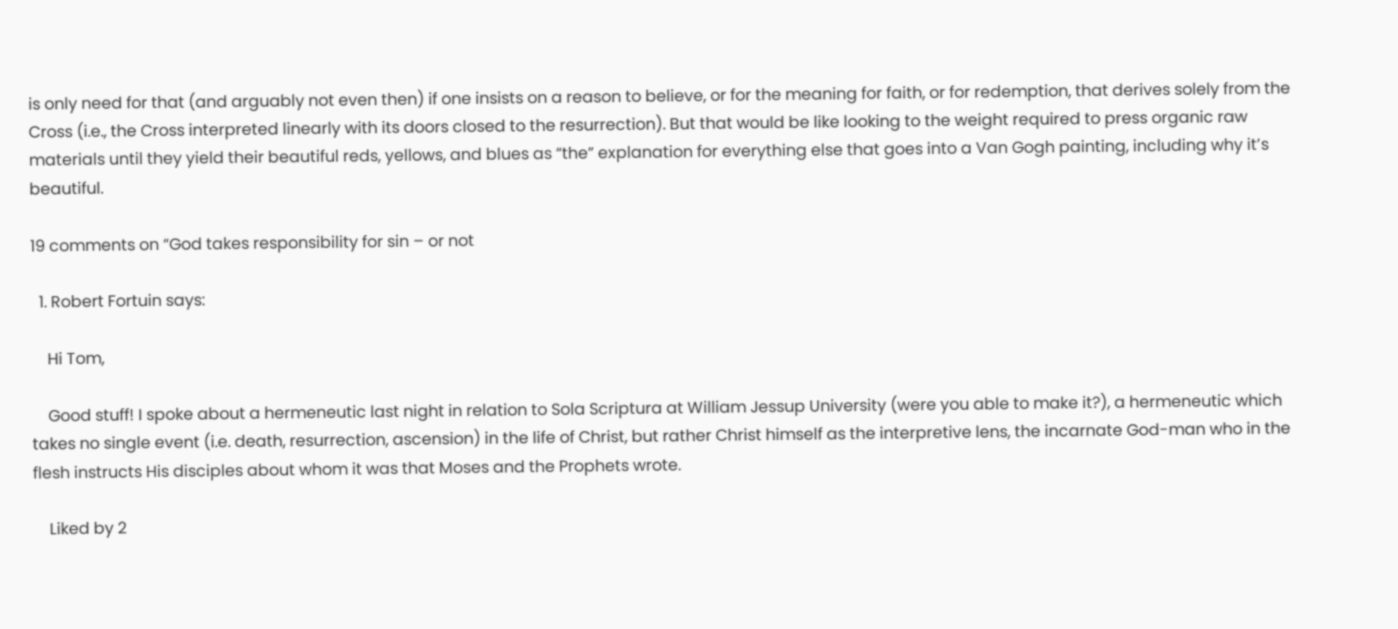is only need for that (and arguably not even then) if one insists on a reason to believe, or for the meaning for faith, or for redemption, that derives solely from the Cross (i.e., the Cross interpreted linearly with its doors closed to the resurrection). But that would be like looking to the weight required to press organic raw materials until they yield their beautiful reds, yellows, and blues as “the” explanation for everything else that goes into a Van Gogh painting, including why it’s beautiful.

19 comments on “God takes responsibility for sin – or not

  1. Robert Fortuin says:

    Hi Tom,

    Good stuff! I spoke about a hermeneutic last night in relation to Sola Scriptura at William Jessup University (were you able to make it?), a hermeneutic which takes no single event (i.e. death, resurrection, ascension) in the life of Christ, but rather Christ himself as the interpretive lens, the incarnate God-man who in the flesh instructs His disciples about whom it was that Moses and the Prophets wrote.

    Liked by 2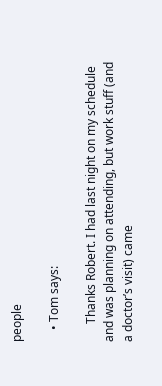people

    • Tom says:

      Thanks Robert. I had last night on my schedule and was planning on attending, but work stuff (and a doctor’s visit) came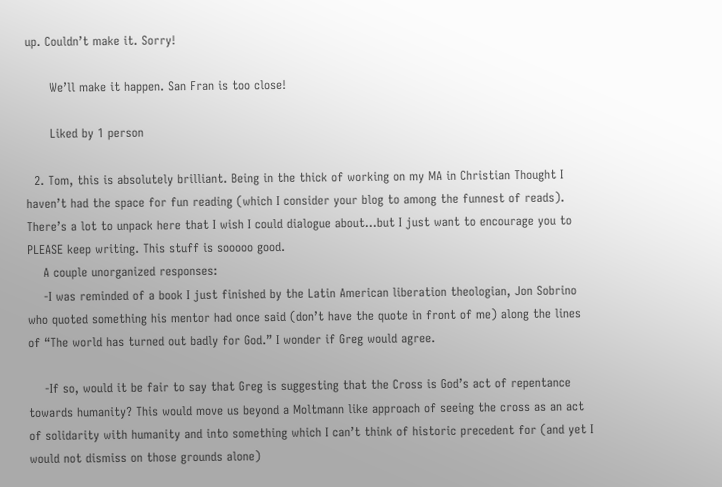up. Couldn’t make it. Sorry!

      We’ll make it happen. San Fran is too close!

      Liked by 1 person

  2. Tom, this is absolutely brilliant. Being in the thick of working on my MA in Christian Thought I haven’t had the space for fun reading (which I consider your blog to among the funnest of reads). There’s a lot to unpack here that I wish I could dialogue about…but I just want to encourage you to PLEASE keep writing. This stuff is sooooo good.
    A couple unorganized responses:
    -I was reminded of a book I just finished by the Latin American liberation theologian, Jon Sobrino who quoted something his mentor had once said (don’t have the quote in front of me) along the lines of “The world has turned out badly for God.” I wonder if Greg would agree.

    -If so, would it be fair to say that Greg is suggesting that the Cross is God’s act of repentance towards humanity? This would move us beyond a Moltmann like approach of seeing the cross as an act of solidarity with humanity and into something which I can’t think of historic precedent for (and yet I would not dismiss on those grounds alone)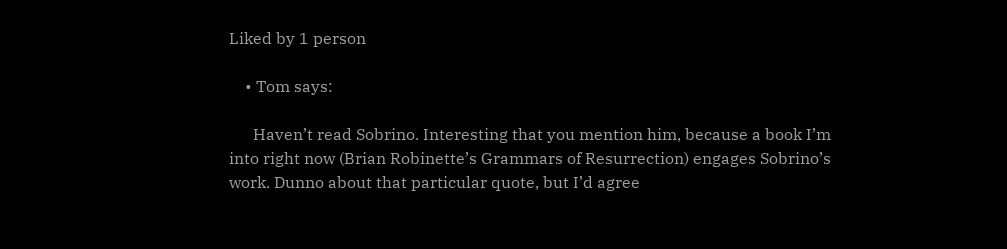Liked by 1 person

    • Tom says:

      Haven’t read Sobrino. Interesting that you mention him, because a book I’m into right now (Brian Robinette’s Grammars of Resurrection) engages Sobrino’s work. Dunno about that particular quote, but I’d agree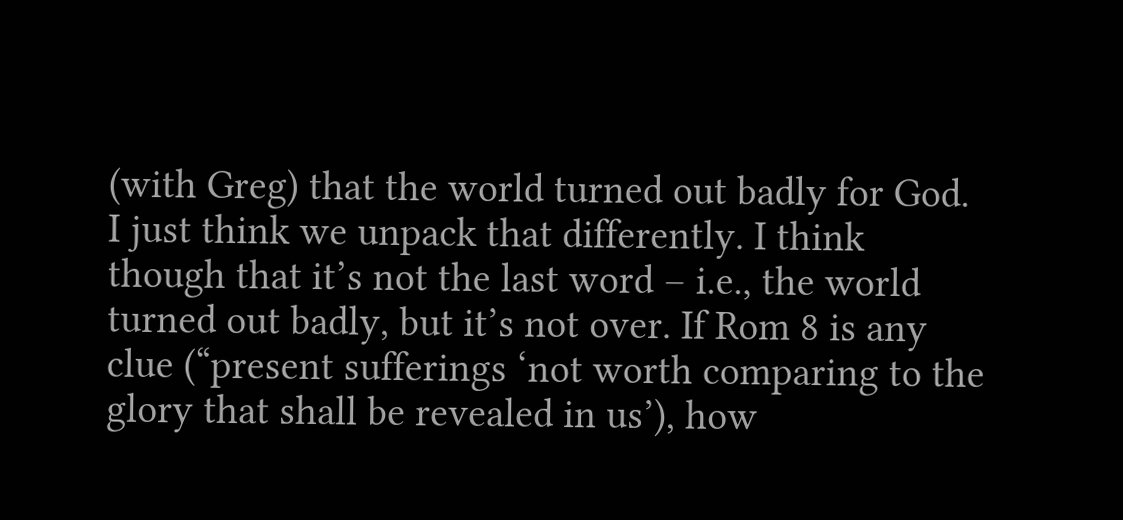(with Greg) that the world turned out badly for God. I just think we unpack that differently. I think though that it’s not the last word – i.e., the world turned out badly, but it’s not over. If Rom 8 is any clue (“present sufferings ‘not worth comparing to the glory that shall be revealed in us’), how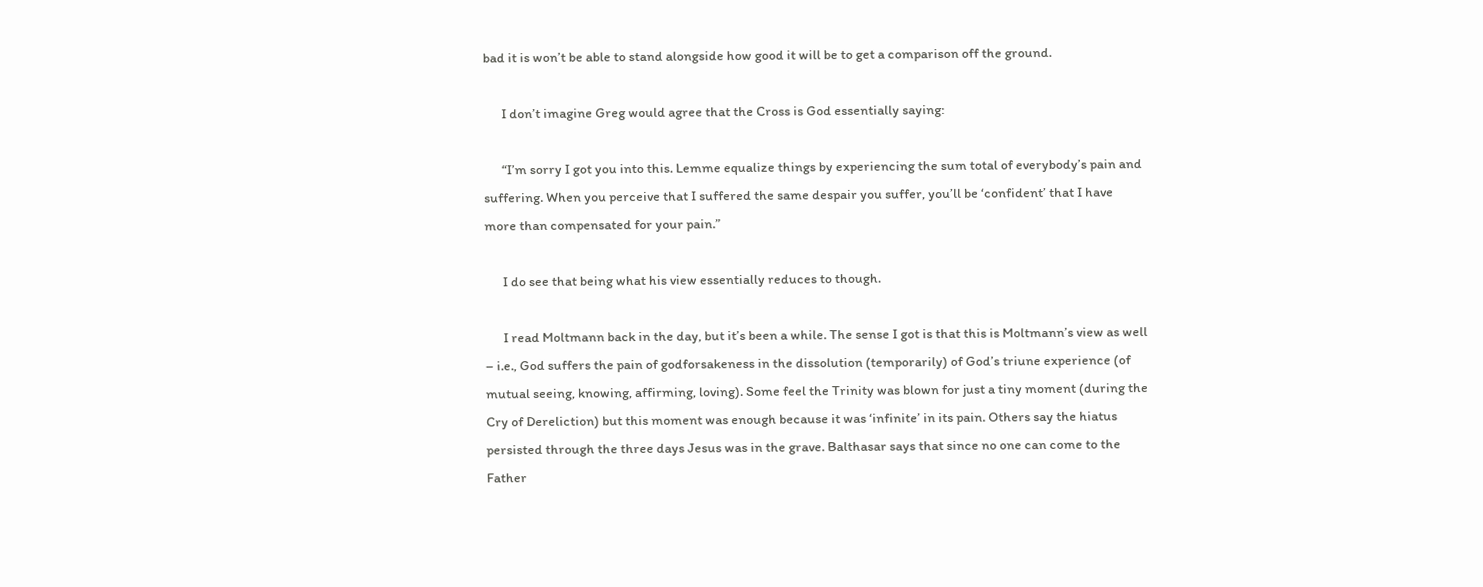bad it is won’t be able to stand alongside how good it will be to get a comparison off the ground.

      I don’t imagine Greg would agree that the Cross is God essentially saying:

      “I’m sorry I got you into this. Lemme equalize things by experiencing the sum total of everybody’s pain and suffering. When you perceive that I suffered the same despair you suffer, you’ll be ‘confident’ that I have more than compensated for your pain.”

      I do see that being what his view essentially reduces to though.

      I read Moltmann back in the day, but it’s been a while. The sense I got is that this is Moltmann’s view as well – i.e., God suffers the pain of godforsakeness in the dissolution (temporarily) of God’s triune experience (of mutual seeing, knowing, affirming, loving). Some feel the Trinity was blown for just a tiny moment (during the Cry of Dereliction) but this moment was enough because it was ‘infinite’ in its pain. Others say the hiatus persisted through the three days Jesus was in the grave. Balthasar says that since no one can come to the Father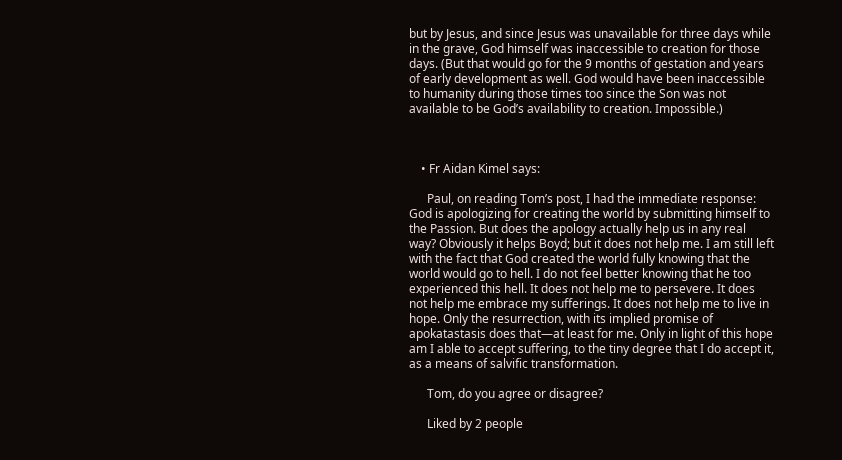but by Jesus, and since Jesus was unavailable for three days while in the grave, God himself was inaccessible to creation for those days. (But that would go for the 9 months of gestation and years of early development as well. God would have been inaccessible to humanity during those times too since the Son was not available to be God’s availability to creation. Impossible.)



    • Fr Aidan Kimel says:

      Paul, on reading Tom’s post, I had the immediate response: God is apologizing for creating the world by submitting himself to the Passion. But does the apology actually help us in any real way? Obviously it helps Boyd; but it does not help me. I am still left with the fact that God created the world fully knowing that the world would go to hell. I do not feel better knowing that he too experienced this hell. It does not help me to persevere. It does not help me embrace my sufferings. It does not help me to live in hope. Only the resurrection, with its implied promise of apokatastasis does that—at least for me. Only in light of this hope am I able to accept suffering, to the tiny degree that I do accept it, as a means of salvific transformation.

      Tom, do you agree or disagree?

      Liked by 2 people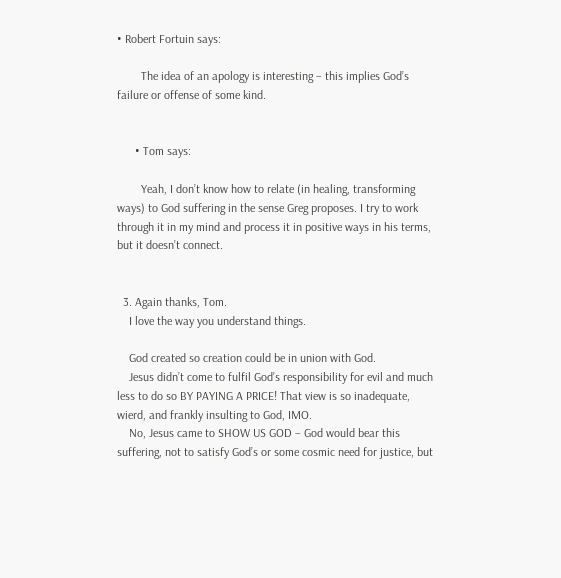• Robert Fortuin says:

        The idea of an apology is interesting – this implies God’s failure or offense of some kind.


      • Tom says:

        Yeah, I don’t know how to relate (in healing, transforming ways) to God suffering in the sense Greg proposes. I try to work through it in my mind and process it in positive ways in his terms, but it doesn’t connect.


  3. Again thanks, Tom.
    I love the way you understand things.

    God created so creation could be in union with God.
    Jesus didn’t come to fulfil God’s responsibility for evil and much less to do so BY PAYING A PRICE! That view is so inadequate, wierd, and frankly insulting to God, IMO.
    No, Jesus came to SHOW US GOD – God would bear this suffering, not to satisfy God’s or some cosmic need for justice, but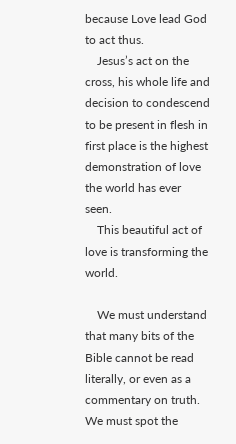because Love lead God to act thus.
    Jesus’s act on the cross, his whole life and decision to condescend to be present in flesh in first place is the highest demonstration of love the world has ever seen.
    This beautiful act of love is transforming the world.

    We must understand that many bits of the Bible cannot be read literally, or even as a commentary on truth. We must spot the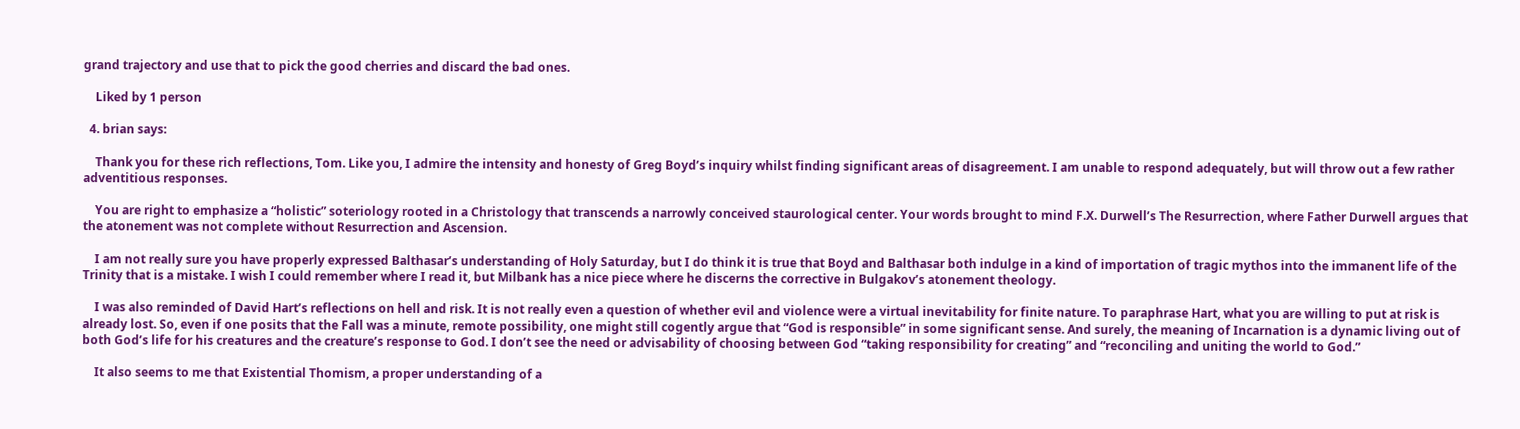grand trajectory and use that to pick the good cherries and discard the bad ones.

    Liked by 1 person

  4. brian says:

    Thank you for these rich reflections, Tom. Like you, I admire the intensity and honesty of Greg Boyd’s inquiry whilst finding significant areas of disagreement. I am unable to respond adequately, but will throw out a few rather adventitious responses.

    You are right to emphasize a “holistic” soteriology rooted in a Christology that transcends a narrowly conceived staurological center. Your words brought to mind F.X. Durwell’s The Resurrection, where Father Durwell argues that the atonement was not complete without Resurrection and Ascension.

    I am not really sure you have properly expressed Balthasar’s understanding of Holy Saturday, but I do think it is true that Boyd and Balthasar both indulge in a kind of importation of tragic mythos into the immanent life of the Trinity that is a mistake. I wish I could remember where I read it, but Milbank has a nice piece where he discerns the corrective in Bulgakov’s atonement theology.

    I was also reminded of David Hart’s reflections on hell and risk. It is not really even a question of whether evil and violence were a virtual inevitability for finite nature. To paraphrase Hart, what you are willing to put at risk is already lost. So, even if one posits that the Fall was a minute, remote possibility, one might still cogently argue that “God is responsible” in some significant sense. And surely, the meaning of Incarnation is a dynamic living out of both God’s life for his creatures and the creature’s response to God. I don’t see the need or advisability of choosing between God “taking responsibility for creating” and “reconciling and uniting the world to God.”

    It also seems to me that Existential Thomism, a proper understanding of a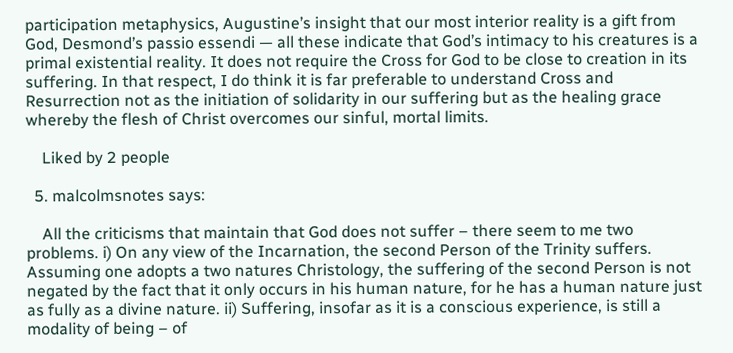participation metaphysics, Augustine’s insight that our most interior reality is a gift from God, Desmond’s passio essendi — all these indicate that God’s intimacy to his creatures is a primal existential reality. It does not require the Cross for God to be close to creation in its suffering. In that respect, I do think it is far preferable to understand Cross and Resurrection not as the initiation of solidarity in our suffering but as the healing grace whereby the flesh of Christ overcomes our sinful, mortal limits.

    Liked by 2 people

  5. malcolmsnotes says:

    All the criticisms that maintain that God does not suffer – there seem to me two problems. i) On any view of the Incarnation, the second Person of the Trinity suffers. Assuming one adopts a two natures Christology, the suffering of the second Person is not negated by the fact that it only occurs in his human nature, for he has a human nature just as fully as a divine nature. ii) Suffering, insofar as it is a conscious experience, is still a modality of being – of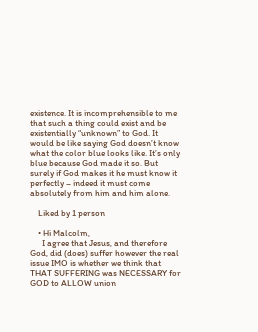existence. It is incomprehensible to me that such a thing could exist and be existentially “unknown” to God. It would be like saying God doesn’t know what the color blue looks like. It’s only blue because God made it so. But surely if God makes it he must know it perfectly – indeed it must come absolutely from him and him alone.

    Liked by 1 person

    • Hi Malcolm,
      I agree that Jesus, and therefore God, did (does) suffer however the real issue IMO is whether we think that THAT SUFFERING was NECESSARY for GOD to ALLOW union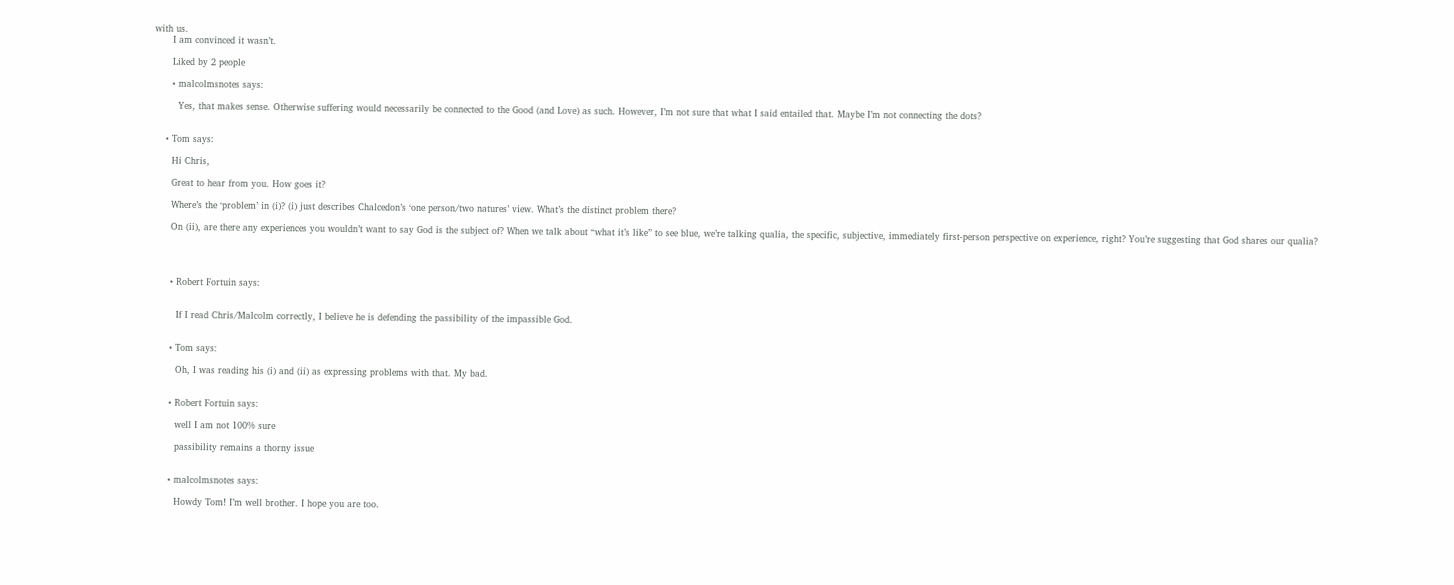with us.
      I am convinced it wasn’t.

      Liked by 2 people

      • malcolmsnotes says:

        Yes, that makes sense. Otherwise suffering would necessarily be connected to the Good (and Love) as such. However, I’m not sure that what I said entailed that. Maybe I’m not connecting the dots?


    • Tom says:

      Hi Chris,

      Great to hear from you. How goes it?

      Where’s the ‘problem’ in (i)? (i) just describes Chalcedon’s ‘one person/two natures’ view. What’s the distinct problem there?

      On (ii), are there any experiences you wouldn’t want to say God is the subject of? When we talk about “what it’s like” to see blue, we’re talking qualia, the specific, subjective, immediately first-person perspective on experience, right? You’re suggesting that God shares our qualia?




      • Robert Fortuin says:


        If I read Chris/Malcolm correctly, I believe he is defending the passibility of the impassible God.


      • Tom says:

        Oh, I was reading his (i) and (ii) as expressing problems with that. My bad.


      • Robert Fortuin says:

        well I am not 100% sure

        passibility remains a thorny issue


      • malcolmsnotes says:

        Howdy Tom! I’m well brother. I hope you are too.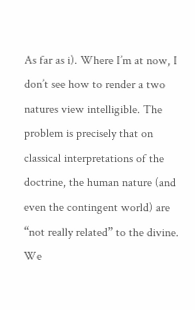As far as i). Where I’m at now, I don’t see how to render a two natures view intelligible. The problem is precisely that on classical interpretations of the doctrine, the human nature (and even the contingent world) are “not really related” to the divine. We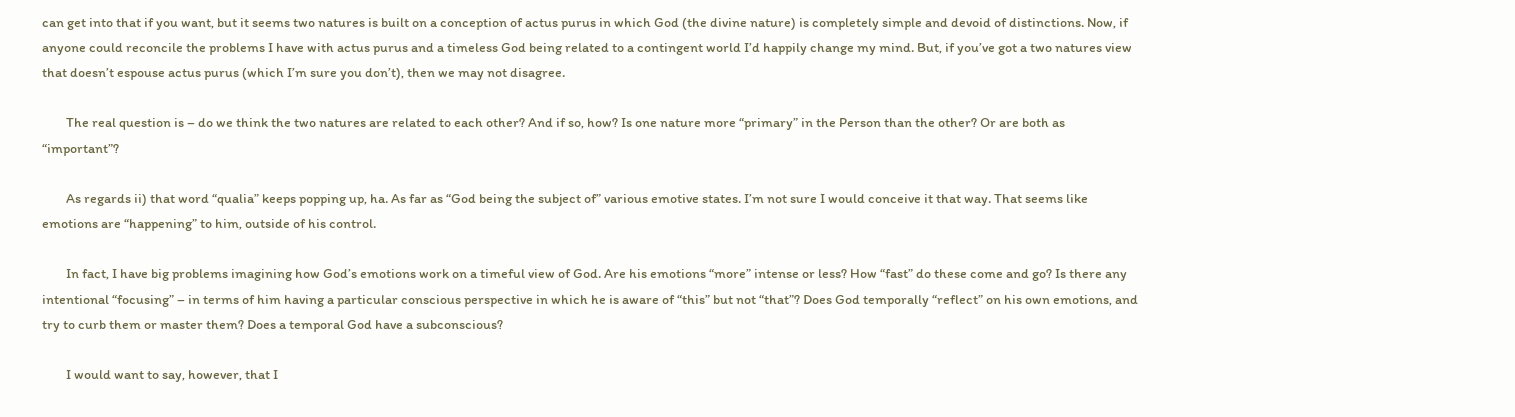can get into that if you want, but it seems two natures is built on a conception of actus purus in which God (the divine nature) is completely simple and devoid of distinctions. Now, if anyone could reconcile the problems I have with actus purus and a timeless God being related to a contingent world I’d happily change my mind. But, if you’ve got a two natures view that doesn’t espouse actus purus (which I’m sure you don’t), then we may not disagree.

        The real question is – do we think the two natures are related to each other? And if so, how? Is one nature more “primary” in the Person than the other? Or are both as “important”?

        As regards ii) that word “qualia” keeps popping up, ha. As far as “God being the subject of” various emotive states. I’m not sure I would conceive it that way. That seems like emotions are “happening” to him, outside of his control.

        In fact, I have big problems imagining how God’s emotions work on a timeful view of God. Are his emotions “more” intense or less? How “fast” do these come and go? Is there any intentional “focusing” – in terms of him having a particular conscious perspective in which he is aware of “this” but not “that”? Does God temporally “reflect” on his own emotions, and try to curb them or master them? Does a temporal God have a subconscious?

        I would want to say, however, that I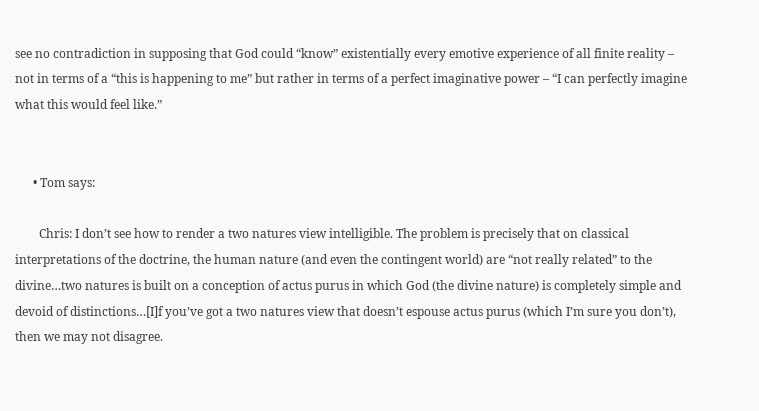see no contradiction in supposing that God could “know” existentially every emotive experience of all finite reality – not in terms of a “this is happening to me” but rather in terms of a perfect imaginative power – “I can perfectly imagine what this would feel like.”


      • Tom says:

        Chris: I don’t see how to render a two natures view intelligible. The problem is precisely that on classical interpretations of the doctrine, the human nature (and even the contingent world) are “not really related” to the divine…two natures is built on a conception of actus purus in which God (the divine nature) is completely simple and devoid of distinctions…[I]f you’ve got a two natures view that doesn’t espouse actus purus (which I’m sure you don’t), then we may not disagree.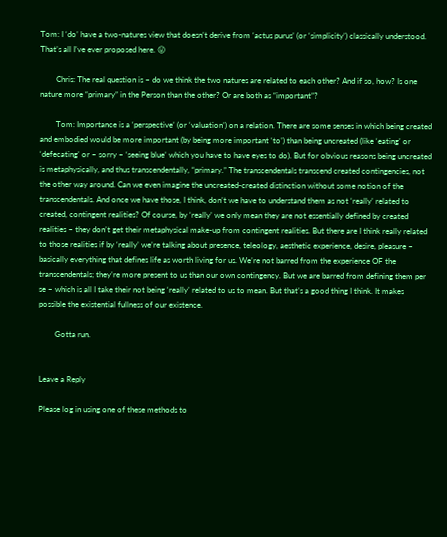Tom: I ‘do’ have a two-natures view that doesn’t derive from ‘actus purus’ (or ‘simplicity’) classically understood. That’s all I’ve ever proposed here. 😛

        Chris: The real question is – do we think the two natures are related to each other? And if so, how? Is one nature more “primary” in the Person than the other? Or are both as “important”?

        Tom: Importance is a ‘perspective’ (or ‘valuation’) on a relation. There are some senses in which being created and embodied would be more important (by being more important ‘to’) than being uncreated (like ‘eating’ or ‘defecating’ or – sorry – ‘seeing blue’ which you have to have eyes to do). But for obvious reasons being uncreated is metaphysically, and thus transcendentally, “primary.” The transcendentals transcend created contingencies, not the other way around. Can we even imagine the uncreated-created distinction without some notion of the transcendentals. And once we have those, I think, don’t we have to understand them as not ‘really’ related to created, contingent realities? Of course, by ‘really’ we only mean they are not essentially defined by created realities – they don’t get their metaphysical make-up from contingent realities. But there are I think really related to those realities if by ‘really’ we’re talking about presence, teleology, aesthetic experience, desire, pleasure – basically everything that defines life as worth living for us. We’re not barred from the experience OF the transcendentals; they’re more present to us than our own contingency. But we are barred from defining them per se – which is all I take their not being ‘really’ related to us to mean. But that’s a good thing I think. It makes possible the existential fullness of our existence.

        Gotta run.


Leave a Reply

Please log in using one of these methods to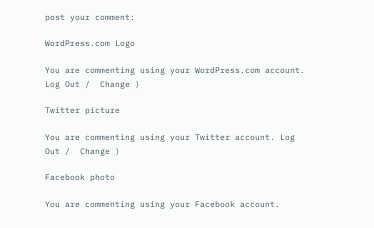post your comment:

WordPress.com Logo

You are commenting using your WordPress.com account. Log Out /  Change )

Twitter picture

You are commenting using your Twitter account. Log Out /  Change )

Facebook photo

You are commenting using your Facebook account.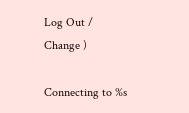Log Out /  Change )

Connecting to %s